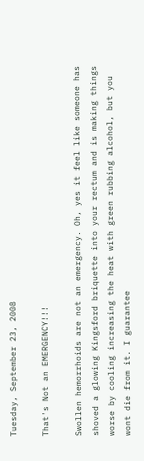Tuesday, September 23, 2008

That's Not an EMERGENCY!!!

Swollen hemorrhoids are not an emergency. Oh, yes it feel like someone has shoved a glowing Kingsford briquette into your rectum and is making things worse by cooling increasing the heat with green rubbing alcohol, but you wont die from it. I guarantee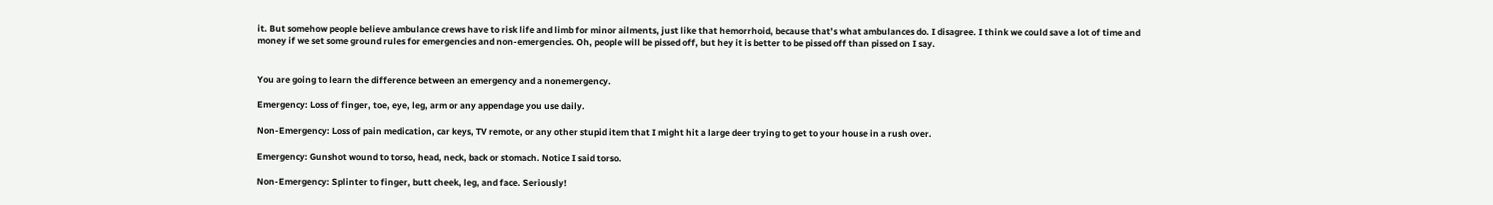it. But somehow people believe ambulance crews have to risk life and limb for minor ailments, just like that hemorrhoid, because that’s what ambulances do. I disagree. I think we could save a lot of time and money if we set some ground rules for emergencies and non-emergencies. Oh, people will be pissed off, but hey it is better to be pissed off than pissed on I say.


You are going to learn the difference between an emergency and a nonemergency.

Emergency: Loss of finger, toe, eye, leg, arm or any appendage you use daily.

Non-Emergency: Loss of pain medication, car keys, TV remote, or any other stupid item that I might hit a large deer trying to get to your house in a rush over.

Emergency: Gunshot wound to torso, head, neck, back or stomach. Notice I said torso.

Non-Emergency: Splinter to finger, butt cheek, leg, and face. Seriously!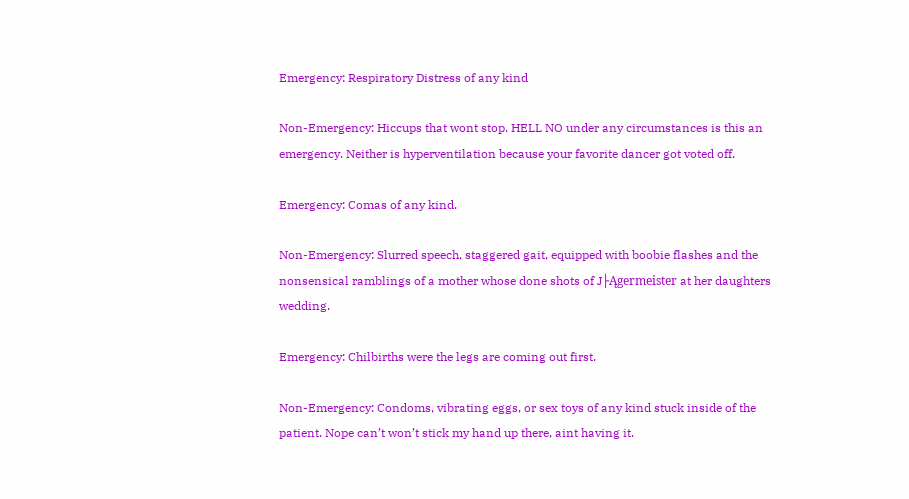Emergency: Respiratory Distress of any kind

Non-Emergency: Hiccups that wont stop. HELL NO under any circumstances is this an emergency. Neither is hyperventilation because your favorite dancer got voted off.

Emergency: Comas of any kind.

Non-Emergency: Slurred speech, staggered gait, equipped with boobie flashes and the nonsensical ramblings of a mother whose done shots of J├Ągermeister at her daughters wedding.

Emergency: Chilbirths were the legs are coming out first.

Non-Emergency: Condoms, vibrating eggs, or sex toys of any kind stuck inside of the patient. Nope can’t won’t stick my hand up there, aint having it.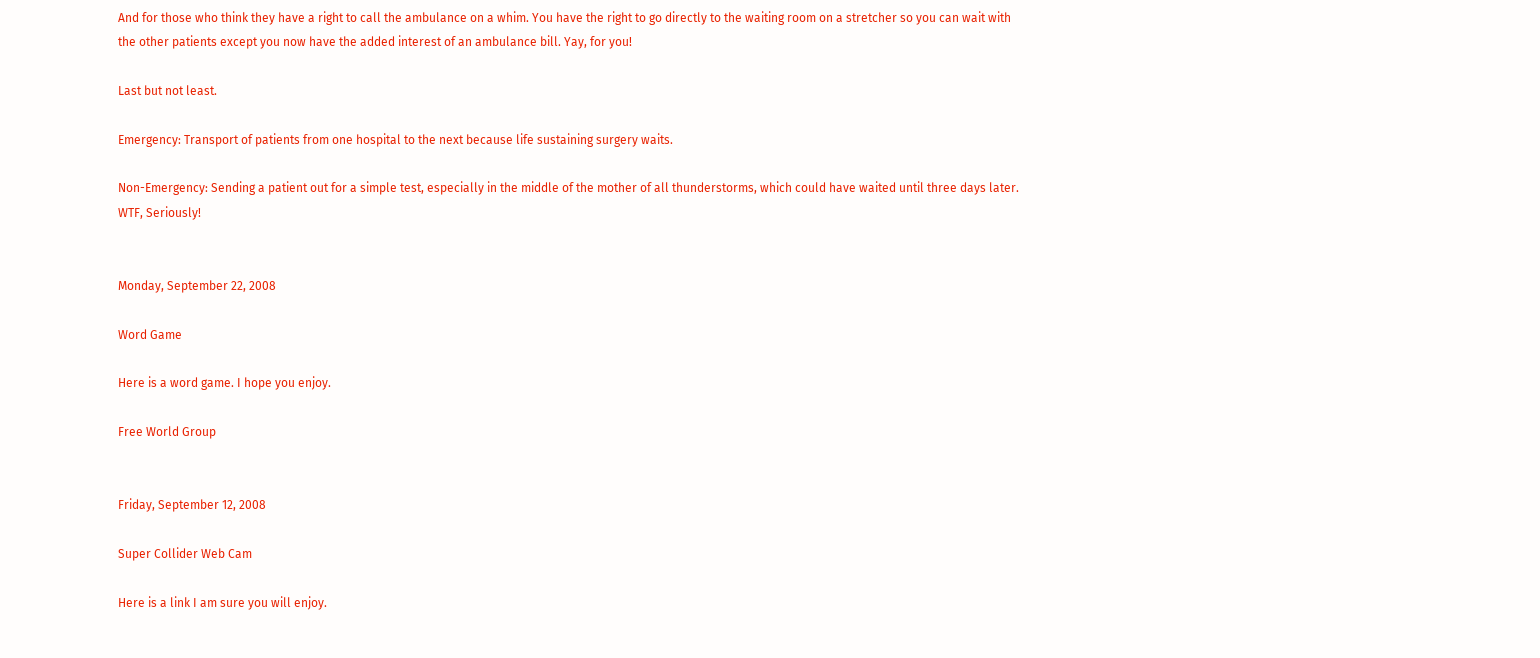And for those who think they have a right to call the ambulance on a whim. You have the right to go directly to the waiting room on a stretcher so you can wait with the other patients except you now have the added interest of an ambulance bill. Yay, for you!

Last but not least.

Emergency: Transport of patients from one hospital to the next because life sustaining surgery waits.

Non-Emergency: Sending a patient out for a simple test, especially in the middle of the mother of all thunderstorms, which could have waited until three days later. WTF, Seriously!


Monday, September 22, 2008

Word Game

Here is a word game. I hope you enjoy.

Free World Group


Friday, September 12, 2008

Super Collider Web Cam

Here is a link I am sure you will enjoy.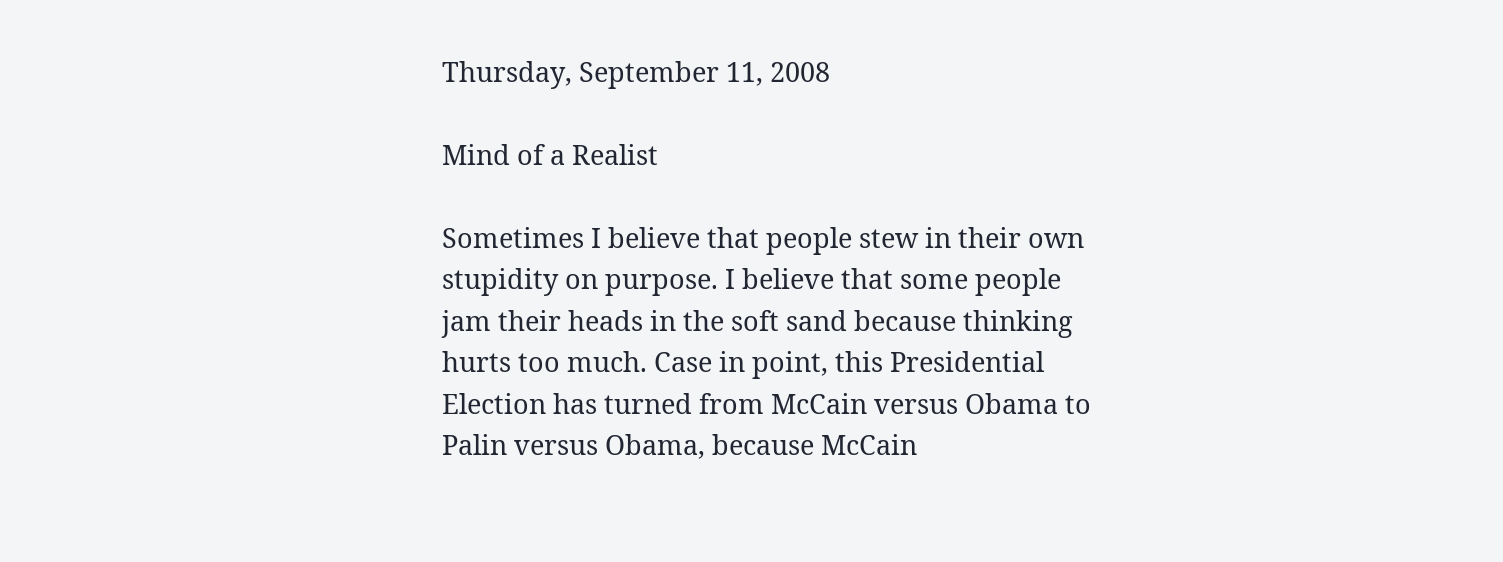Thursday, September 11, 2008

Mind of a Realist

Sometimes I believe that people stew in their own stupidity on purpose. I believe that some people jam their heads in the soft sand because thinking hurts too much. Case in point, this Presidential Election has turned from McCain versus Obama to Palin versus Obama, because McCain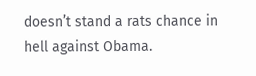doesn’t stand a rats chance in hell against Obama.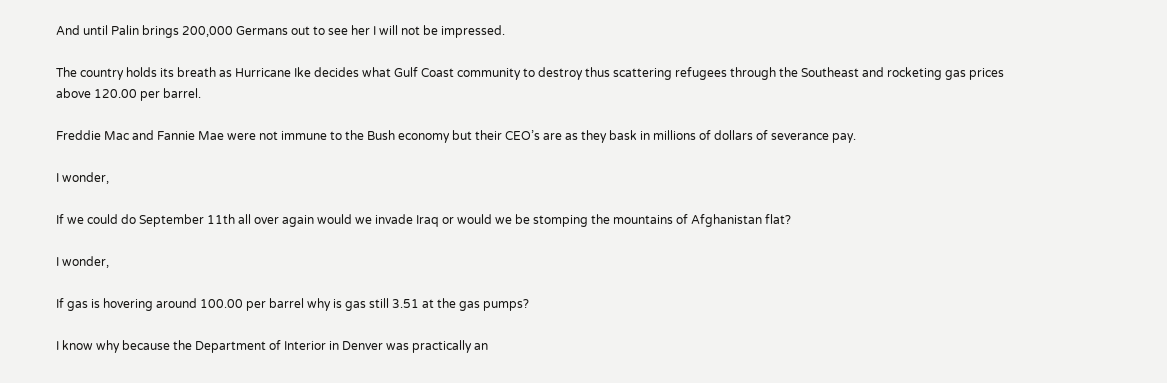And until Palin brings 200,000 Germans out to see her I will not be impressed.

The country holds its breath as Hurricane Ike decides what Gulf Coast community to destroy thus scattering refugees through the Southeast and rocketing gas prices above 120.00 per barrel.

Freddie Mac and Fannie Mae were not immune to the Bush economy but their CEO’s are as they bask in millions of dollars of severance pay.

I wonder,

If we could do September 11th all over again would we invade Iraq or would we be stomping the mountains of Afghanistan flat?

I wonder,

If gas is hovering around 100.00 per barrel why is gas still 3.51 at the gas pumps?

I know why because the Department of Interior in Denver was practically an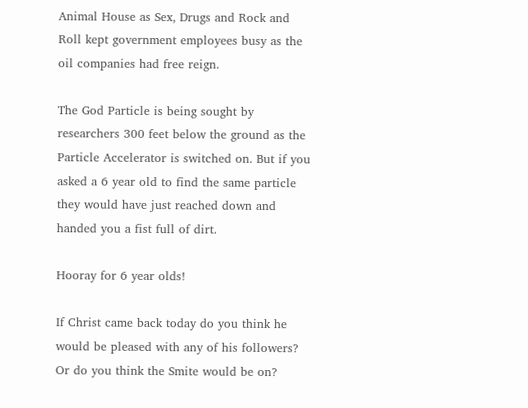Animal House as Sex, Drugs and Rock and Roll kept government employees busy as the oil companies had free reign.

The God Particle is being sought by researchers 300 feet below the ground as the Particle Accelerator is switched on. But if you asked a 6 year old to find the same particle they would have just reached down and handed you a fist full of dirt.

Hooray for 6 year olds!

If Christ came back today do you think he would be pleased with any of his followers? Or do you think the Smite would be on?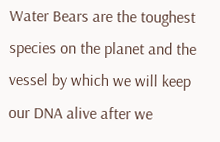Water Bears are the toughest species on the planet and the vessel by which we will keep our DNA alive after we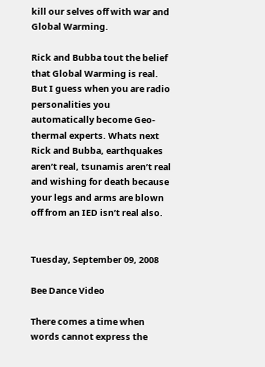kill our selves off with war and Global Warming.

Rick and Bubba tout the belief that Global Warming is real. But I guess when you are radio personalities you automatically become Geo-thermal experts. Whats next Rick and Bubba, earthquakes aren’t real, tsunamis aren’t real and wishing for death because your legs and arms are blown off from an IED isn’t real also.


Tuesday, September 09, 2008

Bee Dance Video

There comes a time when words cannot express the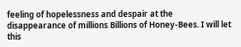feeling of hopelessness and despair at the disappearance of millions Billions of Honey-Bees. I will let this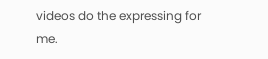videos do the expressing for me.